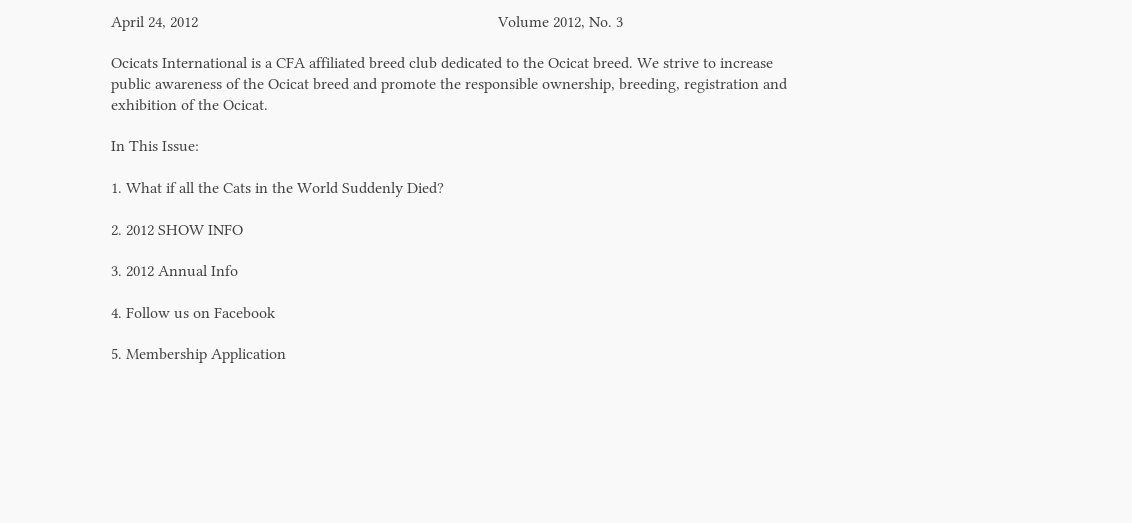April 24, 2012                                                                           Volume 2012, No. 3

Ocicats International is a CFA affiliated breed club dedicated to the Ocicat breed. We strive to increase public awareness of the Ocicat breed and promote the responsible ownership, breeding, registration and exhibition of the Ocicat.

In This Issue:

1. What if all the Cats in the World Suddenly Died?

2. 2012 SHOW INFO

3. 2012 Annual Info

4. Follow us on Facebook

5. Membership Application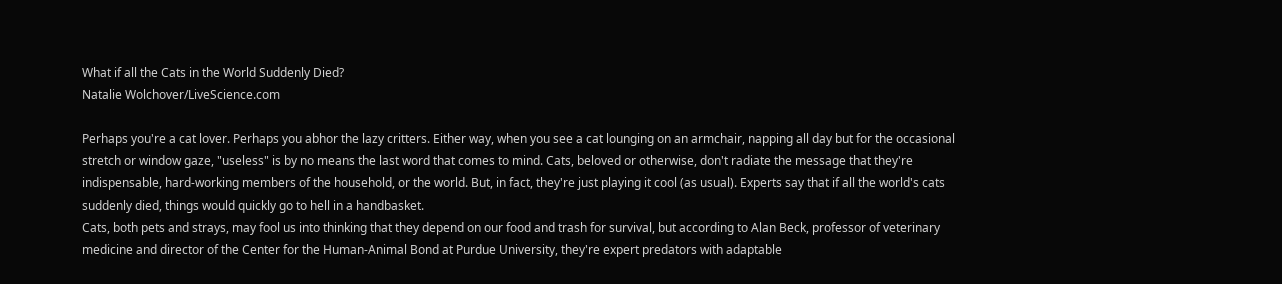What if all the Cats in the World Suddenly Died?
Natalie Wolchover/LiveScience.com

Perhaps you're a cat lover. Perhaps you abhor the lazy critters. Either way, when you see a cat lounging on an armchair, napping all day but for the occasional stretch or window gaze, "useless" is by no means the last word that comes to mind. Cats, beloved or otherwise, don't radiate the message that they're indispensable, hard-working members of the household, or the world. But, in fact, they're just playing it cool (as usual). Experts say that if all the world's cats suddenly died, things would quickly go to hell in a handbasket.
Cats, both pets and strays, may fool us into thinking that they depend on our food and trash for survival, but according to Alan Beck, professor of veterinary medicine and director of the Center for the Human-Animal Bond at Purdue University, they're expert predators with adaptable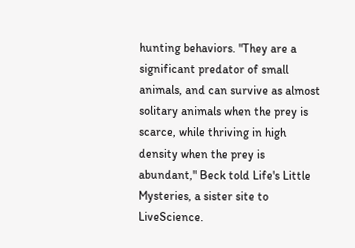hunting behaviors. "They are a significant predator of small animals, and can survive as almost solitary animals when the prey is scarce, while thriving in high density when the prey is abundant," Beck told Life's Little Mysteries, a sister site to LiveScience.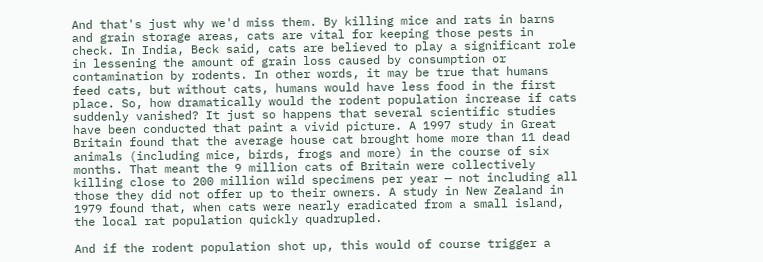And that's just why we'd miss them. By killing mice and rats in barns and grain storage areas, cats are vital for keeping those pests in check. In India, Beck said, cats are believed to play a significant role in lessening the amount of grain loss caused by consumption or contamination by rodents. In other words, it may be true that humans feed cats, but without cats, humans would have less food in the first place. So, how dramatically would the rodent population increase if cats suddenly vanished? It just so happens that several scientific studies
have been conducted that paint a vivid picture. A 1997 study in Great
Britain found that the average house cat brought home more than 11 dead
animals (including mice, birds, frogs and more) in the course of six months. That meant the 9 million cats of Britain were collectively killing close to 200 million wild specimens per year — not including all those they did not offer up to their owners. A study in New Zealand in 1979 found that, when cats were nearly eradicated from a small island, the local rat population quickly quadrupled.

And if the rodent population shot up, this would of course trigger a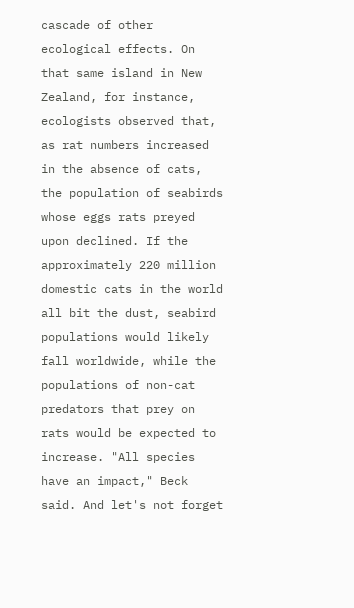cascade of other ecological effects. On that same island in New Zealand, for instance, ecologists observed that, as rat numbers increased in the absence of cats, the population of seabirds whose eggs rats preyed upon declined. If the approximately 220 million domestic cats in the world all bit the dust, seabird populations would likely fall worldwide, while the populations of non-cat predators that prey on rats would be expected to increase. "All species have an impact," Beck said. And let's not forget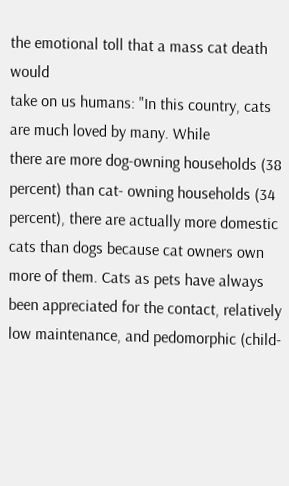the emotional toll that a mass cat death would
take on us humans: "In this country, cats are much loved by many. While
there are more dog-owning households (38 percent) than cat- owning households (34 percent), there are actually more domestic cats than dogs because cat owners own more of them. Cats as pets have always been appreciated for the contact, relatively low maintenance, and pedomorphic (child-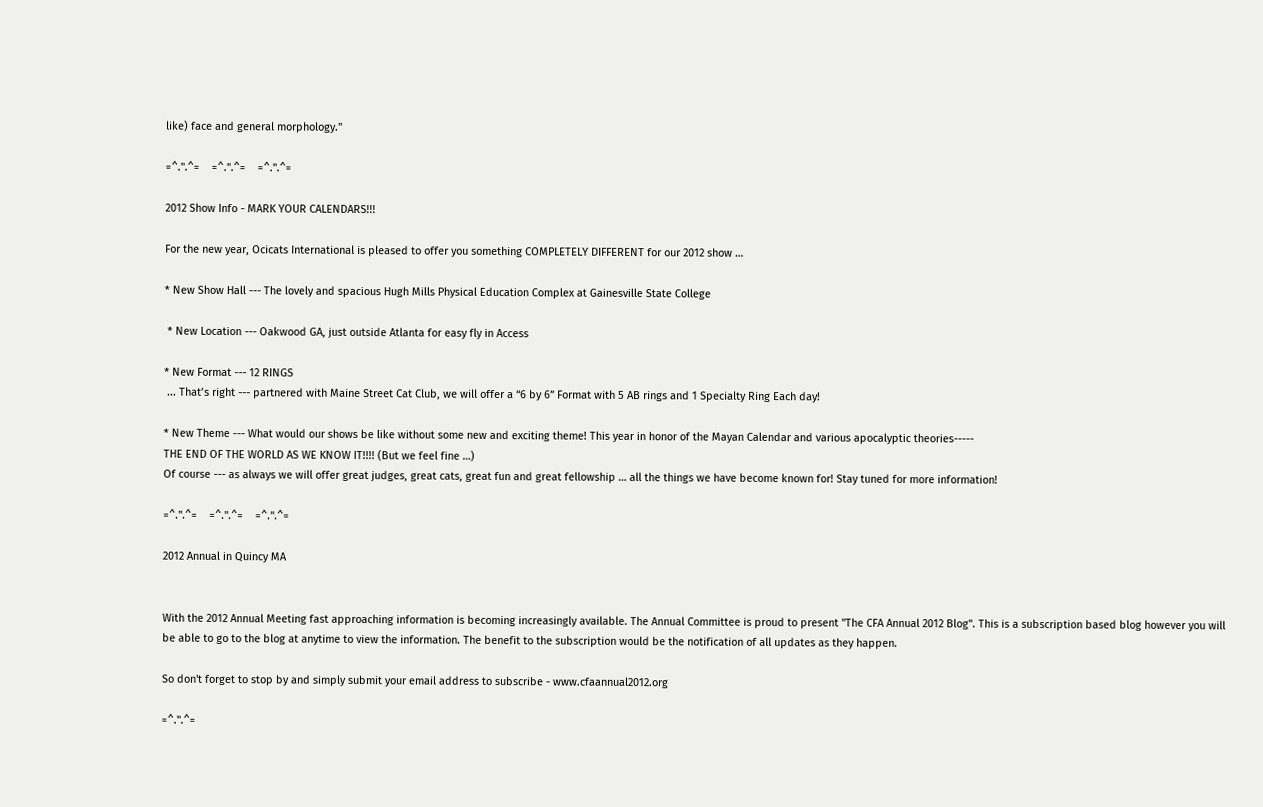like) face and general morphology."

=^.".^=    =^.".^=    =^.".^=

2012 Show Info - MARK YOUR CALENDARS!!!

For the new year, Ocicats International is pleased to offer you something COMPLETELY DIFFERENT for our 2012 show …

* New Show Hall --- The lovely and spacious Hugh Mills Physical Education Complex at Gainesville State College

 * New Location --- Oakwood GA, just outside Atlanta for easy fly in Access

* New Format --- 12 RINGS
 ... That’s right --- partnered with Maine Street Cat Club, we will offer a “6 by 6” Format with 5 AB rings and 1 Specialty Ring Each day!

* New Theme --- What would our shows be like without some new and exciting theme! This year in honor of the Mayan Calendar and various apocalyptic theories-----
THE END OF THE WORLD AS WE KNOW IT!!!! (But we feel fine …)
Of course --- as always we will offer great judges, great cats, great fun and great fellowship … all the things we have become known for! Stay tuned for more information!

=^.".^=    =^.".^=    =^.".^=

2012 Annual in Quincy MA


With the 2012 Annual Meeting fast approaching information is becoming increasingly available. The Annual Committee is proud to present "The CFA Annual 2012 Blog". This is a subscription based blog however you will be able to go to the blog at anytime to view the information. The benefit to the subscription would be the notification of all updates as they happen.

So don't forget to stop by and simply submit your email address to subscribe - www.cfaannual2012.org

=^.".^=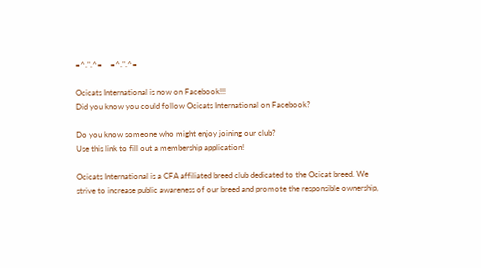=^.".^=    =^.".^=

Ocicats International is now on Facebook!!!
Did you know you could follow Ocicats International on Facebook?

Do you know someone who might enjoy joining our club?
Use this link to fill out a membership application!

Ocicats International is a CFA affiliated breed club dedicated to the Ocicat breed. We strive to increase public awareness of our breed and promote the responsible ownership,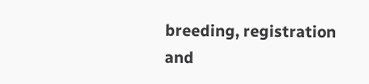breeding, registration and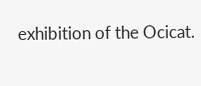exhibition of the Ocicat.